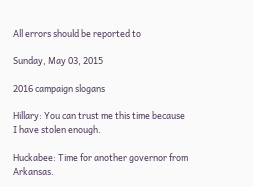All errors should be reported to

Sunday, May 03, 2015

2016 campaign slogans

Hillary: You can trust me this time because I have stolen enough.

Huckabee: Time for another governor from Arkansas.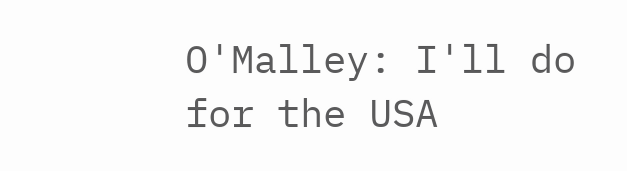O'Malley: I'll do for the USA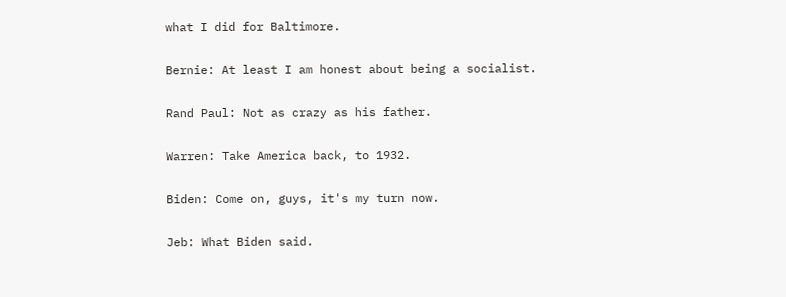what I did for Baltimore.

Bernie: At least I am honest about being a socialist.

Rand Paul: Not as crazy as his father.

Warren: Take America back, to 1932.

Biden: Come on, guys, it's my turn now.

Jeb: What Biden said.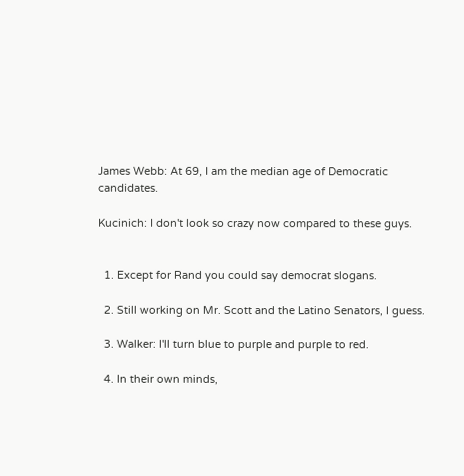James Webb: At 69, I am the median age of Democratic candidates.

Kucinich: I don't look so crazy now compared to these guys.


  1. Except for Rand you could say democrat slogans.

  2. Still working on Mr. Scott and the Latino Senators, I guess.

  3. Walker: I'll turn blue to purple and purple to red.

  4. In their own minds,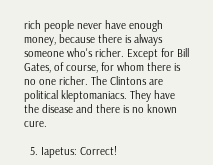rich people never have enough money, because there is always someone who's richer. Except for Bill Gates, of course, for whom there is no one richer. The Clintons are political kleptomaniacs. They have the disease and there is no known cure.

  5. Iapetus: Correct!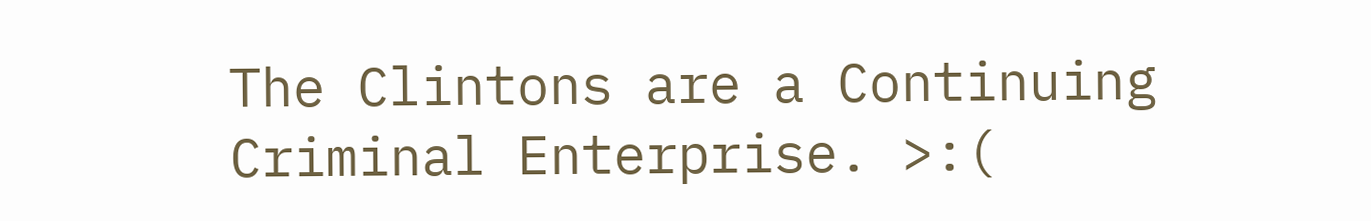The Clintons are a Continuing Criminal Enterprise. >:(